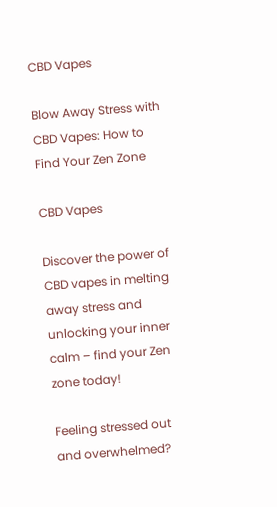CBD Vapes

Blow Away Stress with CBD Vapes: How to Find Your Zen Zone

CBD Vapes

Discover the power of CBD vapes in melting away stress and unlocking your inner calm – find your Zen zone today!

Feeling stressed out and overwhelmed?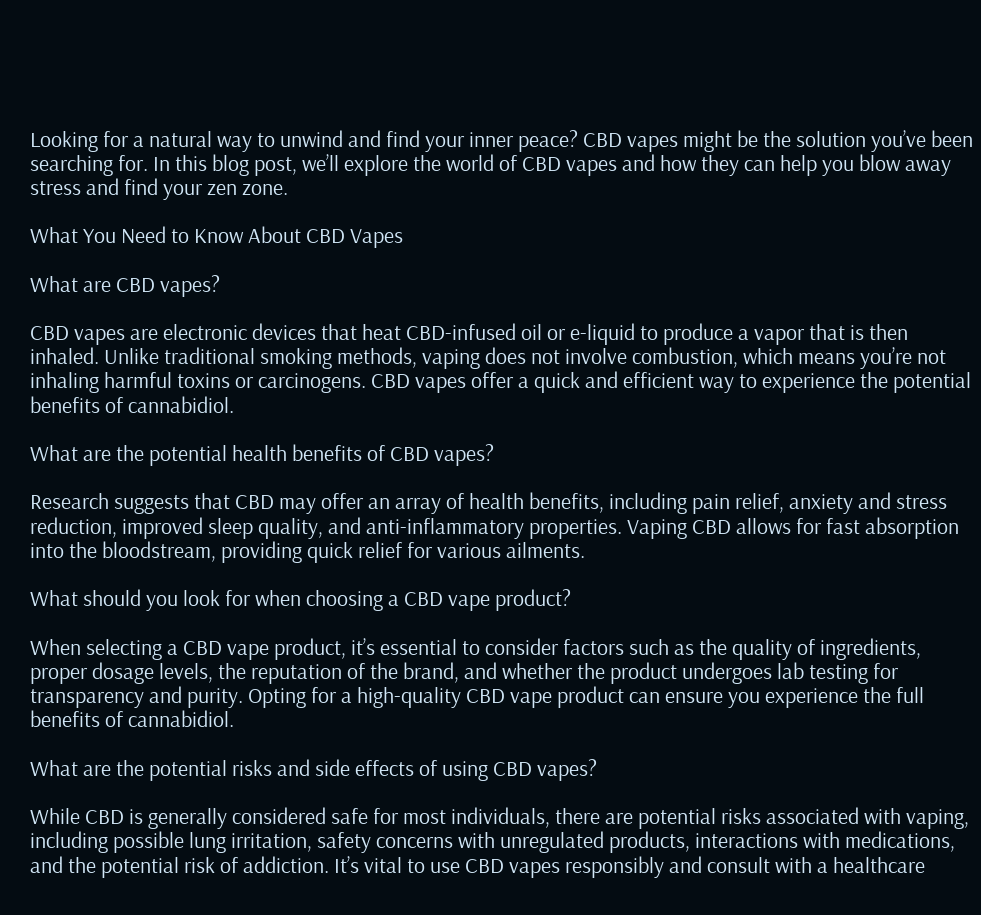Looking for a natural way to unwind and find your inner peace? CBD vapes might be the solution you’ve been searching for. In this blog post, we’ll explore the world of CBD vapes and how they can help you blow away stress and find your zen zone.

What You Need to Know About CBD Vapes

What are CBD vapes?

CBD vapes are electronic devices that heat CBD-infused oil or e-liquid to produce a vapor that is then inhaled. Unlike traditional smoking methods, vaping does not involve combustion, which means you’re not inhaling harmful toxins or carcinogens. CBD vapes offer a quick and efficient way to experience the potential benefits of cannabidiol.

What are the potential health benefits of CBD vapes?

Research suggests that CBD may offer an array of health benefits, including pain relief, anxiety and stress reduction, improved sleep quality, and anti-inflammatory properties. Vaping CBD allows for fast absorption into the bloodstream, providing quick relief for various ailments.

What should you look for when choosing a CBD vape product?

When selecting a CBD vape product, it’s essential to consider factors such as the quality of ingredients, proper dosage levels, the reputation of the brand, and whether the product undergoes lab testing for transparency and purity. Opting for a high-quality CBD vape product can ensure you experience the full benefits of cannabidiol.

What are the potential risks and side effects of using CBD vapes?

While CBD is generally considered safe for most individuals, there are potential risks associated with vaping, including possible lung irritation, safety concerns with unregulated products, interactions with medications, and the potential risk of addiction. It’s vital to use CBD vapes responsibly and consult with a healthcare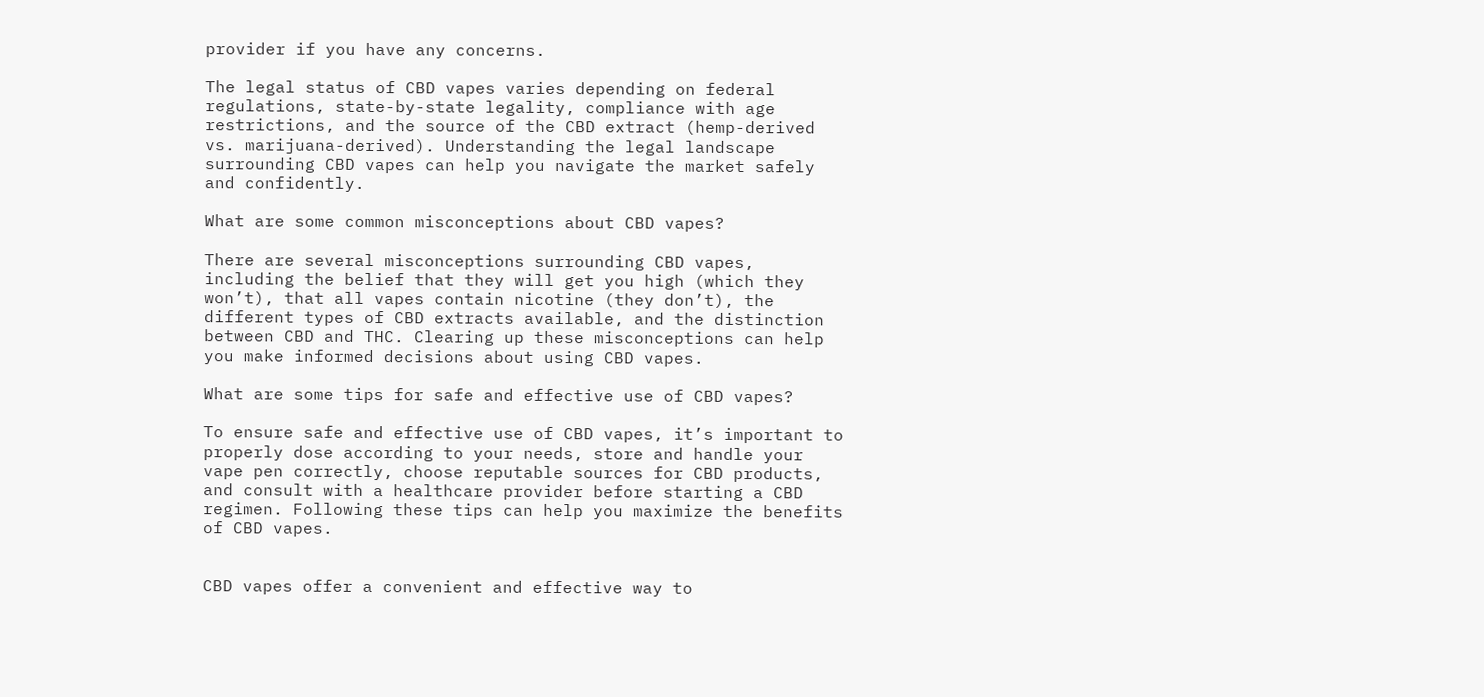provider if you have any concerns.

The legal status of CBD vapes varies depending on federal regulations, state-by-state legality, compliance with age restrictions, and the source of the CBD extract (hemp-derived vs. marijuana-derived). Understanding the legal landscape surrounding CBD vapes can help you navigate the market safely and confidently.

What are some common misconceptions about CBD vapes?

There are several misconceptions surrounding CBD vapes, including the belief that they will get you high (which they won’t), that all vapes contain nicotine (they don’t), the different types of CBD extracts available, and the distinction between CBD and THC. Clearing up these misconceptions can help you make informed decisions about using CBD vapes.

What are some tips for safe and effective use of CBD vapes?

To ensure safe and effective use of CBD vapes, it’s important to properly dose according to your needs, store and handle your vape pen correctly, choose reputable sources for CBD products, and consult with a healthcare provider before starting a CBD regimen. Following these tips can help you maximize the benefits of CBD vapes.


CBD vapes offer a convenient and effective way to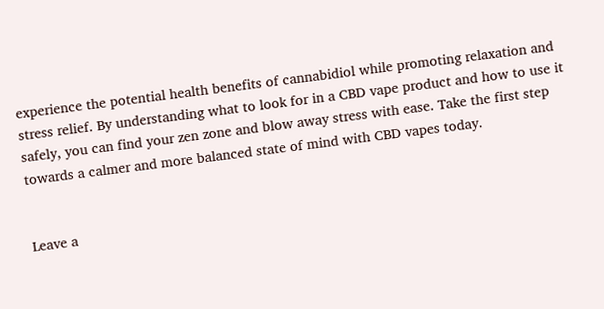experience the potential health benefits of cannabidiol while promoting relaxation and stress relief. By understanding what to look for in a CBD vape product and how to use it safely, you can find your zen zone and blow away stress with ease. Take the first step towards a calmer and more balanced state of mind with CBD vapes today.


Leave a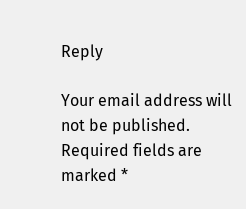Reply

Your email address will not be published. Required fields are marked *